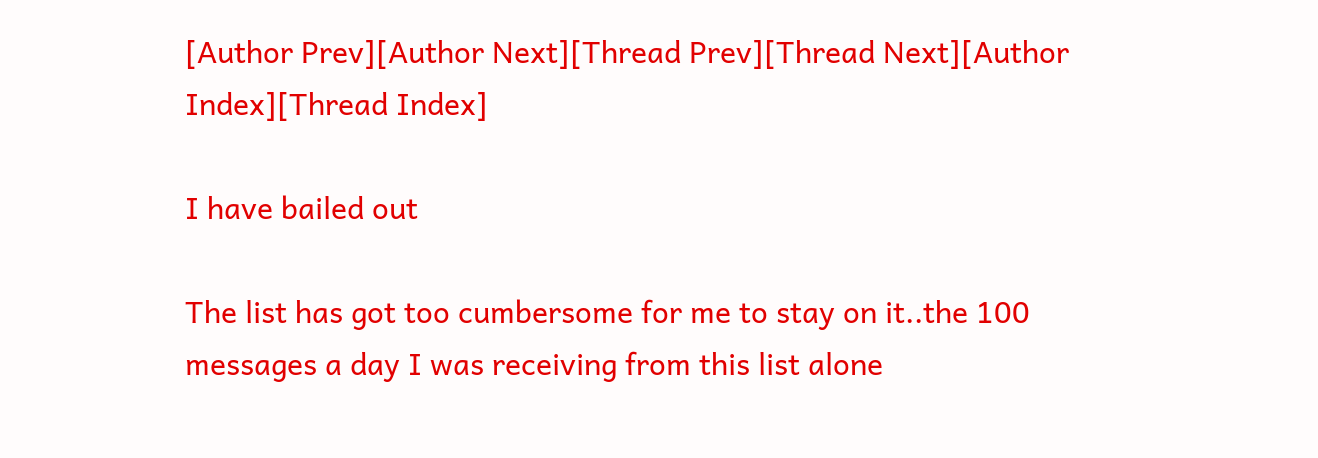[Author Prev][Author Next][Thread Prev][Thread Next][Author Index][Thread Index]

I have bailed out

The list has got too cumbersome for me to stay on it..the 100 messages a day I was receiving from this list alone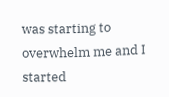was starting to overwhelm me and I started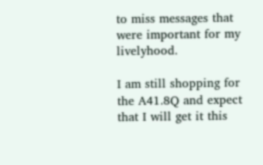to miss messages that were important for my livelyhood.

I am still shopping for the A41.8Q and expect that I will get it this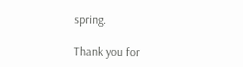spring.

Thank you for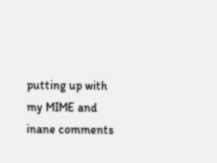putting up with my MIME and inane comments